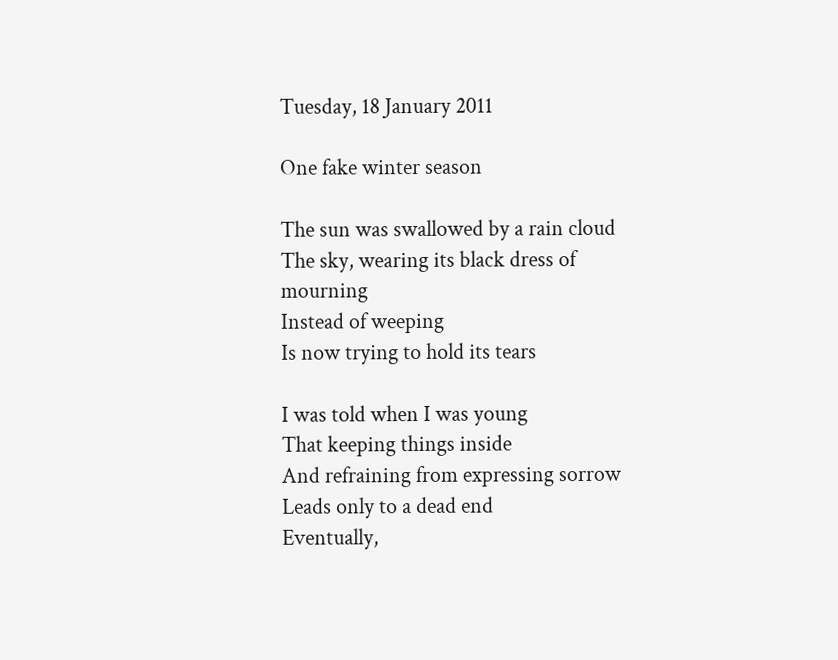Tuesday, 18 January 2011

One fake winter season

The sun was swallowed by a rain cloud
The sky, wearing its black dress of mourning
Instead of weeping
Is now trying to hold its tears

I was told when I was young
That keeping things inside
And refraining from expressing sorrow
Leads only to a dead end
Eventually,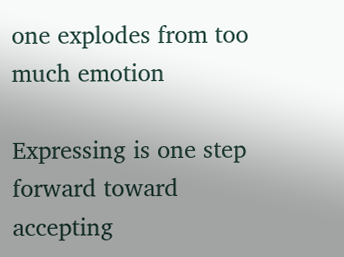one explodes from too much emotion

Expressing is one step forward toward accepting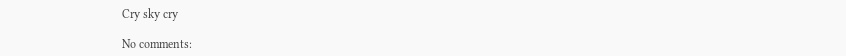Cry sky cry

No comments: